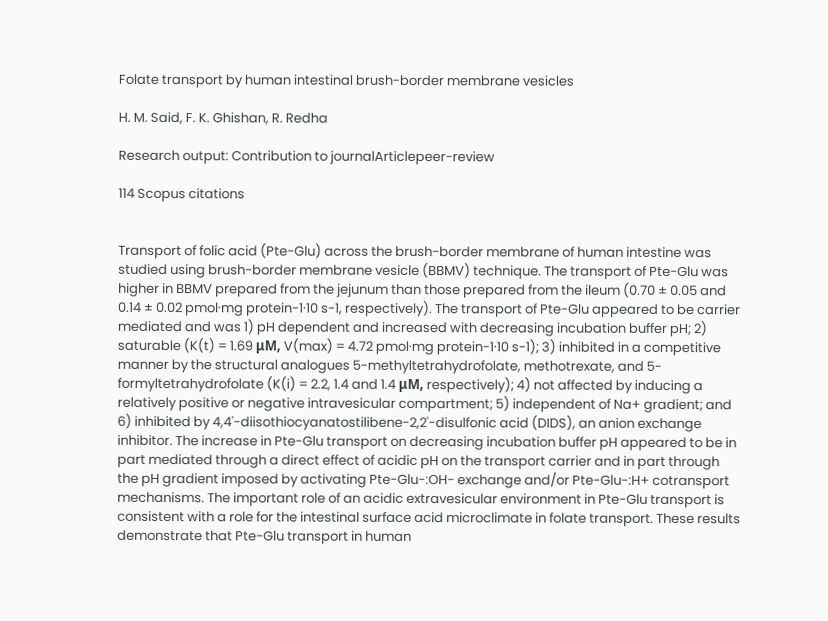Folate transport by human intestinal brush-border membrane vesicles

H. M. Said, F. K. Ghishan, R. Redha

Research output: Contribution to journalArticlepeer-review

114 Scopus citations


Transport of folic acid (Pte-Glu) across the brush-border membrane of human intestine was studied using brush-border membrane vesicle (BBMV) technique. The transport of Pte-Glu was higher in BBMV prepared from the jejunum than those prepared from the ileum (0.70 ± 0.05 and 0.14 ± 0.02 pmol·mg protein-1·10 s-1, respectively). The transport of Pte-Glu appeared to be carrier mediated and was 1) pH dependent and increased with decreasing incubation buffer pH; 2) saturable (K(t) = 1.69 μM, V(max) = 4.72 pmol·mg protein-1·10 s-1); 3) inhibited in a competitive manner by the structural analogues 5-methyltetrahydrofolate, methotrexate, and 5-formyltetrahydrofolate (K(i) = 2.2, 1.4 and 1.4 μM, respectively); 4) not affected by inducing a relatively positive or negative intravesicular compartment; 5) independent of Na+ gradient; and 6) inhibited by 4,4'-diisothiocyanatostilibene-2,2'-disulfonic acid (DIDS), an anion exchange inhibitor. The increase in Pte-Glu transport on decreasing incubation buffer pH appeared to be in part mediated through a direct effect of acidic pH on the transport carrier and in part through the pH gradient imposed by activating Pte-Glu-:OH- exchange and/or Pte-Glu-:H+ cotransport mechanisms. The important role of an acidic extravesicular environment in Pte-Glu transport is consistent with a role for the intestinal surface acid microclimate in folate transport. These results demonstrate that Pte-Glu transport in human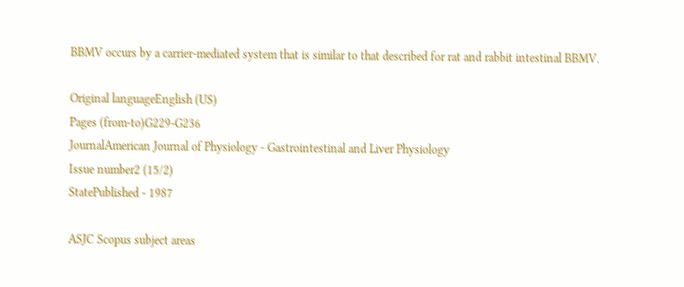BBMV occurs by a carrier-mediated system that is similar to that described for rat and rabbit intestinal BBMV.

Original languageEnglish (US)
Pages (from-to)G229-G236
JournalAmerican Journal of Physiology - Gastrointestinal and Liver Physiology
Issue number2 (15/2)
StatePublished - 1987

ASJC Scopus subject areas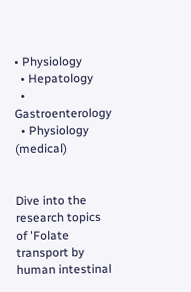• Physiology
  • Hepatology
  • Gastroenterology
  • Physiology (medical)


Dive into the research topics of 'Folate transport by human intestinal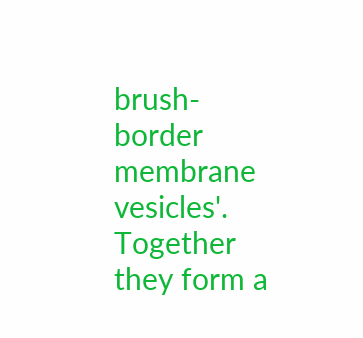brush-border membrane vesicles'. Together they form a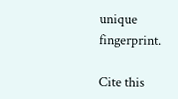unique fingerprint.

Cite this